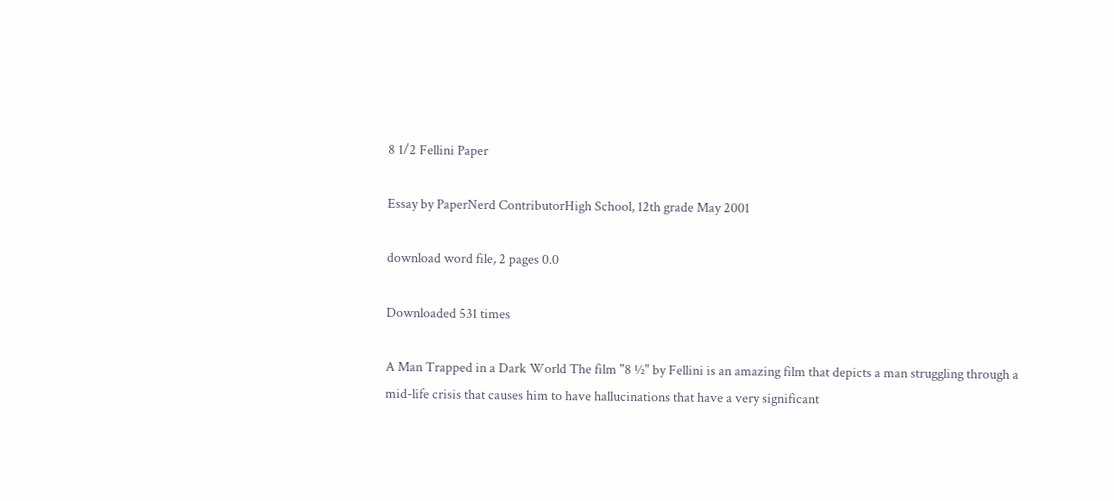8 1/2 Fellini Paper

Essay by PaperNerd ContributorHigh School, 12th grade May 2001

download word file, 2 pages 0.0

Downloaded 531 times

A Man Trapped in a Dark World The film "8 ½" by Fellini is an amazing film that depicts a man struggling through a mid-life crisis that causes him to have hallucinations that have a very significant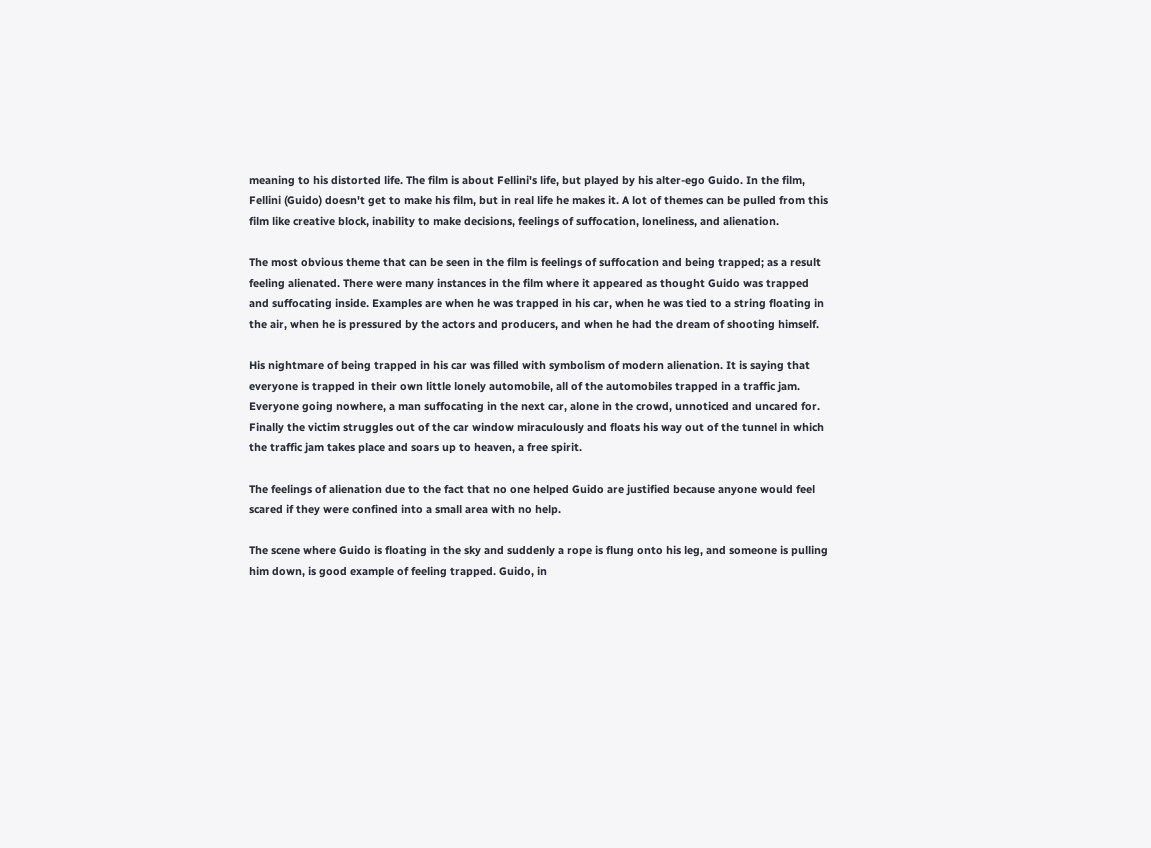meaning to his distorted life. The film is about Fellini's life, but played by his alter-ego Guido. In the film, Fellini (Guido) doesn't get to make his film, but in real life he makes it. A lot of themes can be pulled from this film like creative block, inability to make decisions, feelings of suffocation, loneliness, and alienation.

The most obvious theme that can be seen in the film is feelings of suffocation and being trapped; as a result feeling alienated. There were many instances in the film where it appeared as thought Guido was trapped and suffocating inside. Examples are when he was trapped in his car, when he was tied to a string floating in the air, when he is pressured by the actors and producers, and when he had the dream of shooting himself.

His nightmare of being trapped in his car was filled with symbolism of modern alienation. It is saying that everyone is trapped in their own little lonely automobile, all of the automobiles trapped in a traffic jam. Everyone going nowhere, a man suffocating in the next car, alone in the crowd, unnoticed and uncared for. Finally the victim struggles out of the car window miraculously and floats his way out of the tunnel in which the traffic jam takes place and soars up to heaven, a free spirit.

The feelings of alienation due to the fact that no one helped Guido are justified because anyone would feel scared if they were confined into a small area with no help.

The scene where Guido is floating in the sky and suddenly a rope is flung onto his leg, and someone is pulling him down, is good example of feeling trapped. Guido, in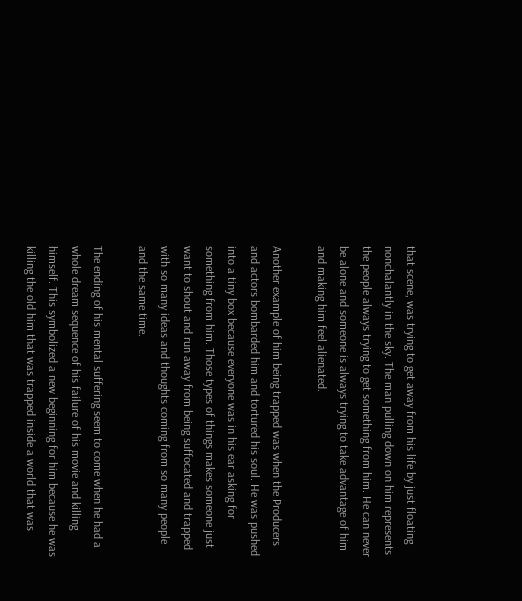that scene, was trying to get away from his life by just floating nonchalantly in the sky. The man pulling down on him represents the people always trying to get something from him. He can never be alone and someone is always trying to take advantage of him and making him feel alienated.

Another example of him being trapped was when the Producers and actors bombarded him and tortured his soul. He was pushed into a tiny box because everyone was in his ear asking for something from him. Those types of things makes someone just want to shout and run away from being suffocated and trapped with so many ideas and thoughts coming from so many people and the same time.

The ending of his mental suffering seem to come when he had a whole dream sequence of his failure of his movie and killing himself. This symbolized a new beginning for him because he was killing the old him that was trapped inside a world that was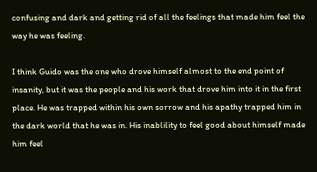confusing and dark and getting rid of all the feelings that made him feel the way he was feeling.

I think Guido was the one who drove himself almost to the end point of insanity, but it was the people and his work that drove him into it in the first place. He was trapped within his own sorrow and his apathy trapped him in the dark world that he was in. His inablility to feel good about himself made him feel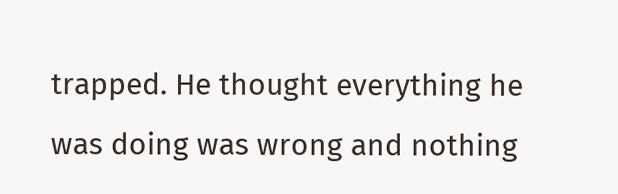trapped. He thought everything he was doing was wrong and nothing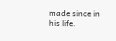made since in his life.